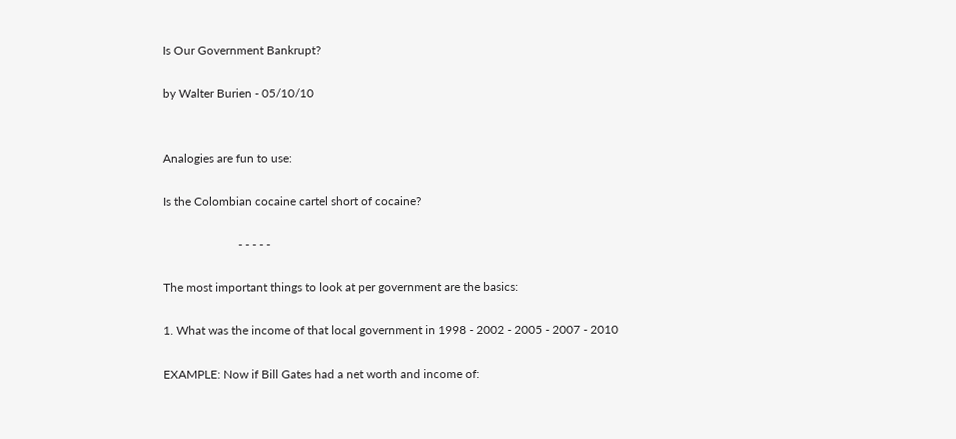Is Our Government Bankrupt?

by Walter Burien - 05/10/10


Analogies are fun to use:

Is the Colombian cocaine cartel short of cocaine?

                         - - - - -

The most important things to look at per government are the basics:

1. What was the income of that local government in 1998 - 2002 - 2005 - 2007 - 2010

EXAMPLE: Now if Bill Gates had a net worth and income of: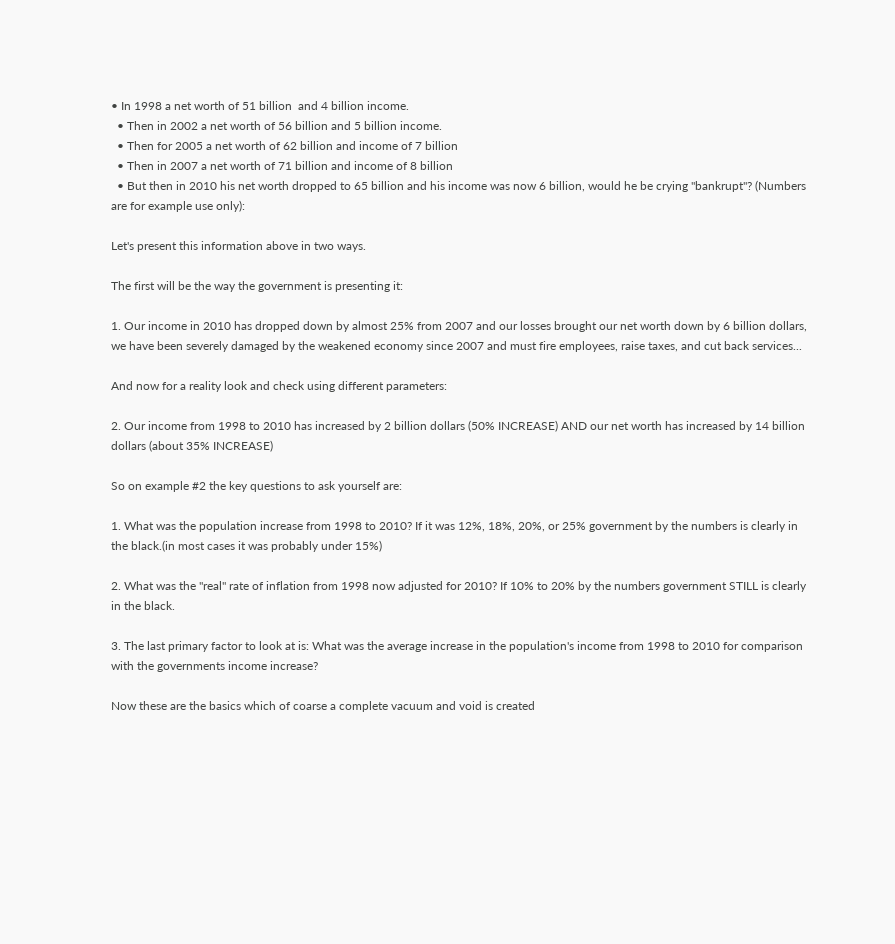• In 1998 a net worth of 51 billion  and 4 billion income.
  • Then in 2002 a net worth of 56 billion and 5 billion income.
  • Then for 2005 a net worth of 62 billion and income of 7 billion
  • Then in 2007 a net worth of 71 billion and income of 8 billion
  • But then in 2010 his net worth dropped to 65 billion and his income was now 6 billion, would he be crying "bankrupt"? (Numbers are for example use only):

Let's present this information above in two ways.

The first will be the way the government is presenting it:

1. Our income in 2010 has dropped down by almost 25% from 2007 and our losses brought our net worth down by 6 billion dollars, we have been severely damaged by the weakened economy since 2007 and must fire employees, raise taxes, and cut back services...

And now for a reality look and check using different parameters:

2. Our income from 1998 to 2010 has increased by 2 billion dollars (50% INCREASE) AND our net worth has increased by 14 billion dollars (about 35% INCREASE)

So on example #2 the key questions to ask yourself are:

1. What was the population increase from 1998 to 2010? If it was 12%, 18%, 20%, or 25% government by the numbers is clearly in the black.(in most cases it was probably under 15%)

2. What was the "real" rate of inflation from 1998 now adjusted for 2010? If 10% to 20% by the numbers government STILL is clearly in the black.

3. The last primary factor to look at is: What was the average increase in the population's income from 1998 to 2010 for comparison with the governments income increase?

Now these are the basics which of coarse a complete vacuum and void is created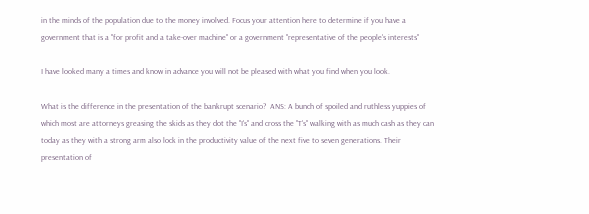in the minds of the population due to the money involved. Focus your attention here to determine if you have a government that is a "for profit and a take-over machine" or a government "representative of the people's interests"

I have looked many a times and know in advance you will not be pleased with what you find when you look.

What is the difference in the presentation of the bankrupt scenario?  ANS: A bunch of spoiled and ruthless yuppies of which most are attorneys greasing the skids as they dot the "I's" and cross the "T's" walking with as much cash as they can today as they with a strong arm also lock in the productivity value of the next five to seven generations. Their presentation of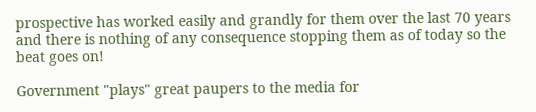prospective has worked easily and grandly for them over the last 70 years and there is nothing of any consequence stopping them as of today so the beat goes on!

Government "plays" great paupers to the media for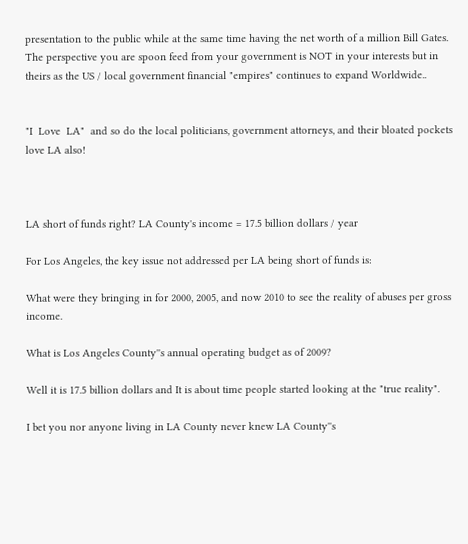presentation to the public while at the same time having the net worth of a million Bill Gates. The perspective you are spoon feed from your government is NOT in your interests but in theirs as the US / local government financial "empires" continues to expand Worldwide..


"I  Love  LA"  and so do the local politicians, government attorneys, and their bloated pockets love LA also!



LA short of funds right? LA County's income = 17.5 billion dollars / year

For Los Angeles, the key issue not addressed per LA being short of funds is:

What were they bringing in for 2000, 2005, and now 2010 to see the reality of abuses per gross income.

What is Los Angeles County''s annual operating budget as of 2009?

Well it is 17.5 billion dollars and It is about time people started looking at the "true reality".

I bet you nor anyone living in LA County never knew LA County''s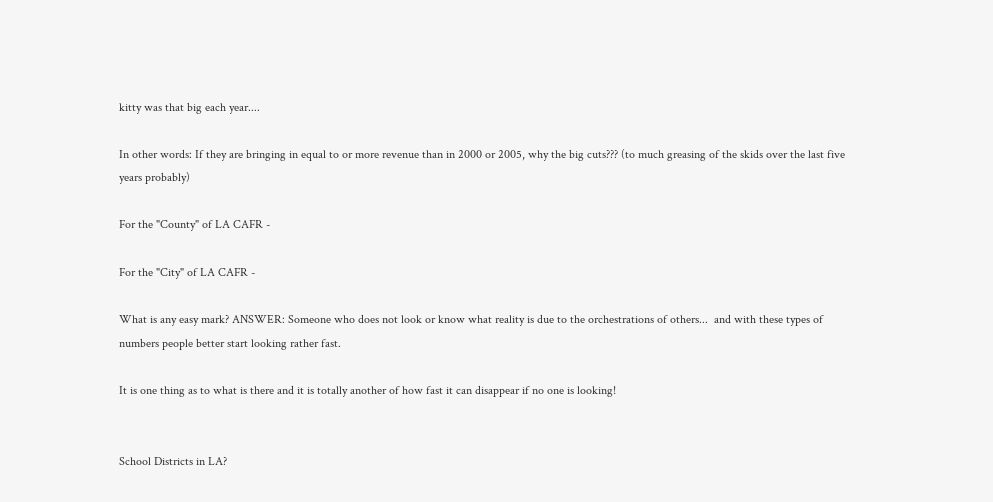kitty was that big each year....

In other words: If they are bringing in equal to or more revenue than in 2000 or 2005, why the big cuts??? (to much greasing of the skids over the last five years probably)

For the "County" of LA CAFR -

For the "City" of LA CAFR -

What is any easy mark? ANSWER: Someone who does not look or know what reality is due to the orchestrations of others...  and with these types of numbers people better start looking rather fast.

It is one thing as to what is there and it is totally another of how fast it can disappear if no one is looking!


School Districts in LA?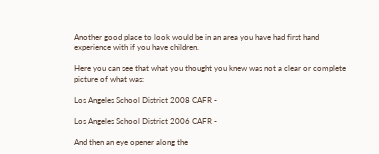Another good place to look would be in an area you have had first hand experience with if you have children.

Here you can see that what you thought you knew was not a clear or complete picture of what was:

Los Angeles School District 2008 CAFR -

Los Angeles School District 2006 CAFR -

And then an eye opener along the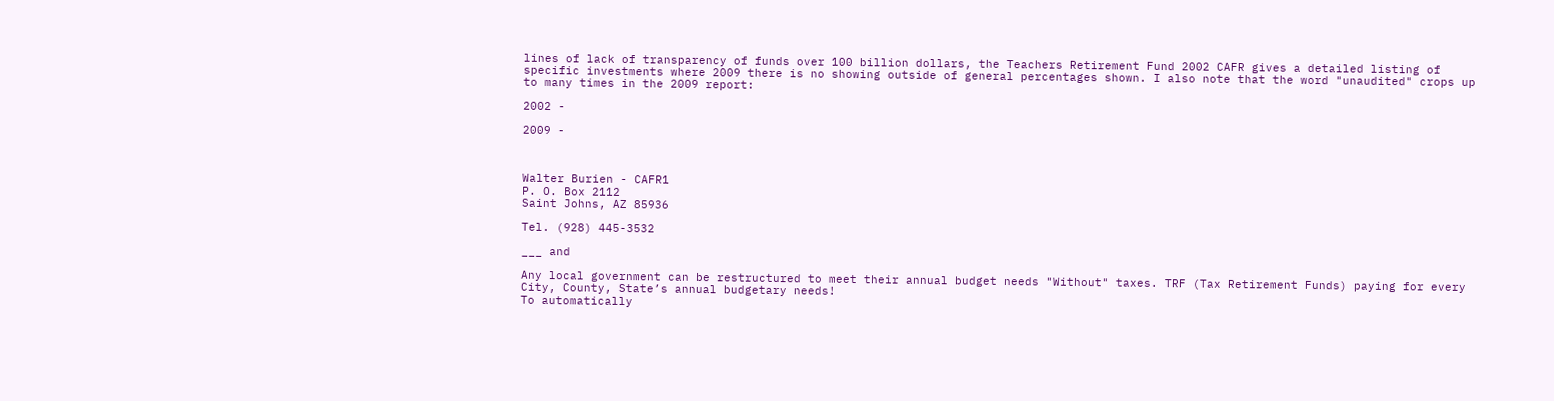lines of lack of transparency of funds over 100 billion dollars, the Teachers Retirement Fund 2002 CAFR gives a detailed listing of specific investments where 2009 there is no showing outside of general percentages shown. I also note that the word "unaudited" crops up to many times in the 2009 report:

2002 -

2009 -



Walter Burien - CAFR1
P. O. Box 2112
Saint Johns, AZ 85936

Tel. (928) 445-3532

___ and

Any local government can be restructured to meet their annual budget needs "Without" taxes. TRF (Tax Retirement Funds) paying for every City, County, State’s annual budgetary needs!
To automatically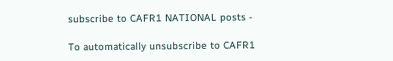subscribe to CAFR1 NATIONAL posts -

To automatically unsubscribe to CAFR1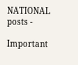NATIONAL posts -

Important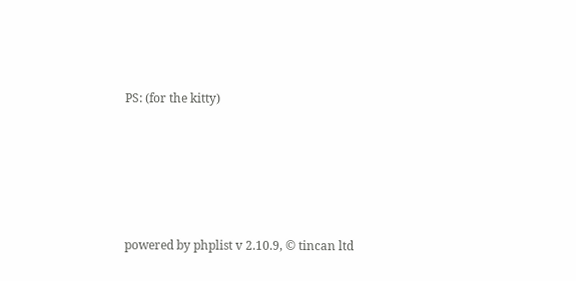PS: (for the kitty)





powered by phplist v 2.10.9, © tincan ltd